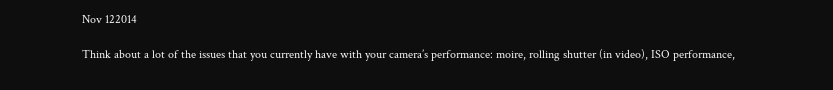Nov 122014

Think about a lot of the issues that you currently have with your camera’s performance: moire, rolling shutter (in video), ISO performance,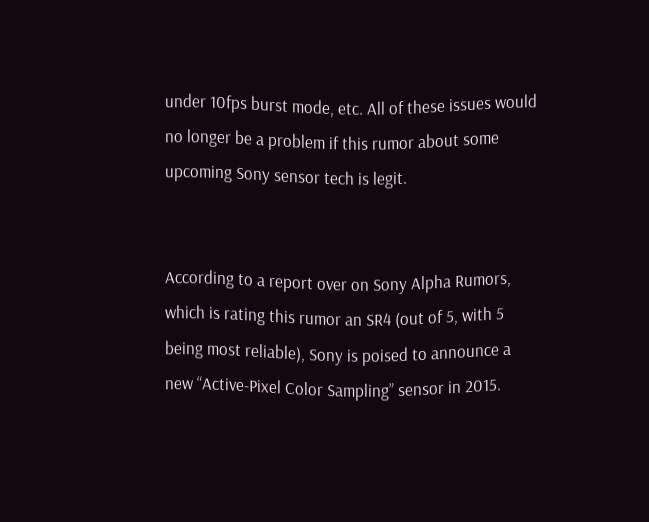under 10fps burst mode, etc. All of these issues would no longer be a problem if this rumor about some upcoming Sony sensor tech is legit.


According to a report over on Sony Alpha Rumors, which is rating this rumor an SR4 (out of 5, with 5 being most reliable), Sony is poised to announce a new “Active-Pixel Color Sampling” sensor in 2015.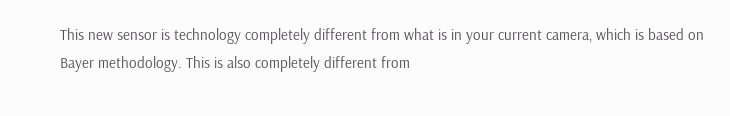This new sensor is technology completely different from what is in your current camera, which is based on Bayer methodology. This is also completely different from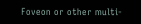Foveon or other multi-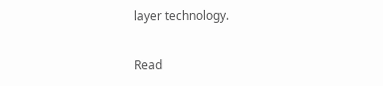layer technology.

Read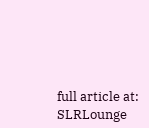full article at: SLRLounge